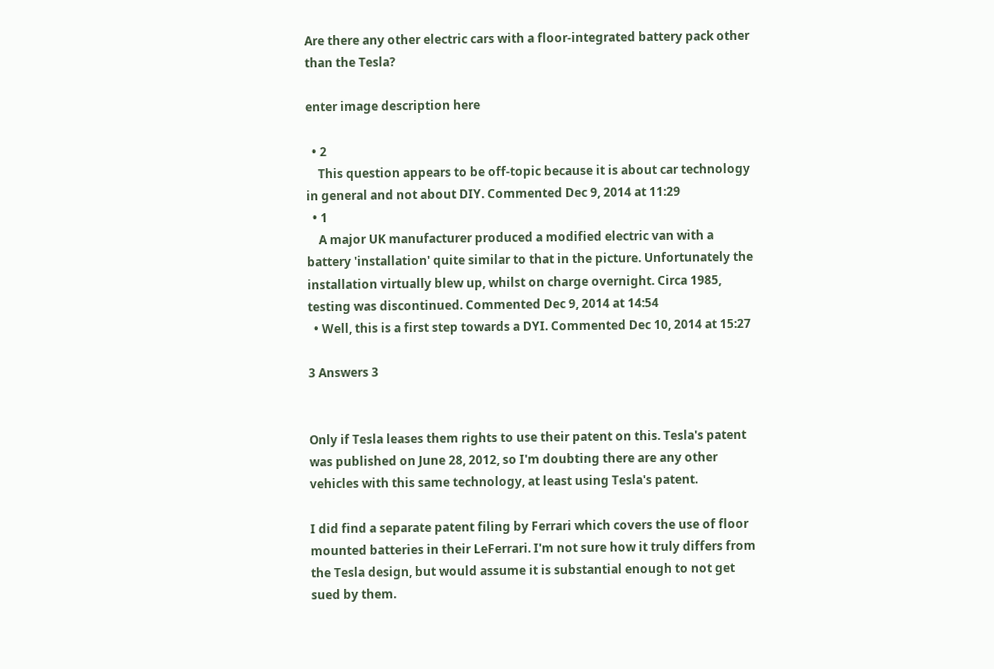Are there any other electric cars with a floor-integrated battery pack other than the Tesla?

enter image description here

  • 2
    This question appears to be off-topic because it is about car technology in general and not about DIY. Commented Dec 9, 2014 at 11:29
  • 1
    A major UK manufacturer produced a modified electric van with a battery 'installation' quite similar to that in the picture. Unfortunately the installation virtually blew up, whilst on charge overnight. Circa 1985, testing was discontinued. Commented Dec 9, 2014 at 14:54
  • Well, this is a first step towards a DYI. Commented Dec 10, 2014 at 15:27

3 Answers 3


Only if Tesla leases them rights to use their patent on this. Tesla's patent was published on June 28, 2012, so I'm doubting there are any other vehicles with this same technology, at least using Tesla's patent.

I did find a separate patent filing by Ferrari which covers the use of floor mounted batteries in their LeFerrari. I'm not sure how it truly differs from the Tesla design, but would assume it is substantial enough to not get sued by them.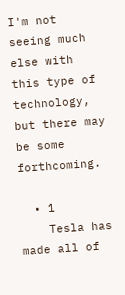I'm not seeing much else with this type of technology, but there may be some forthcoming.

  • 1
    Tesla has made all of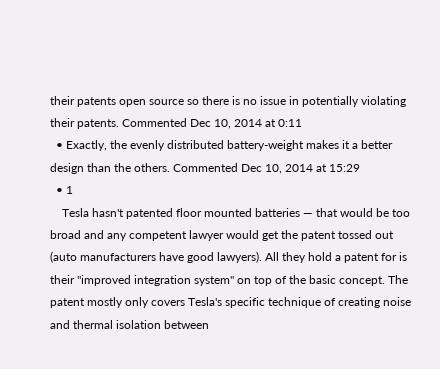their patents open source so there is no issue in potentially violating their patents. Commented Dec 10, 2014 at 0:11
  • Exactly, the evenly distributed battery-weight makes it a better design than the others. Commented Dec 10, 2014 at 15:29
  • 1
    Tesla hasn't patented floor mounted batteries — that would be too broad and any competent lawyer would get the patent tossed out (auto manufacturers have good lawyers). All they hold a patent for is their "improved integration system" on top of the basic concept. The patent mostly only covers Tesla's specific technique of creating noise and thermal isolation between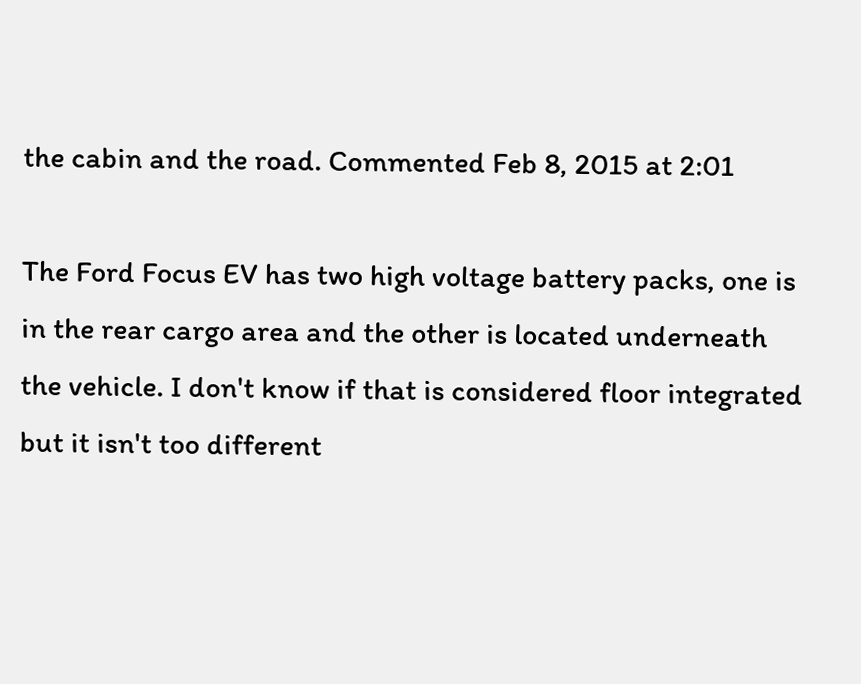the cabin and the road. Commented Feb 8, 2015 at 2:01

The Ford Focus EV has two high voltage battery packs, one is in the rear cargo area and the other is located underneath the vehicle. I don't know if that is considered floor integrated but it isn't too different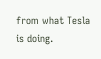from what Tesla is doing.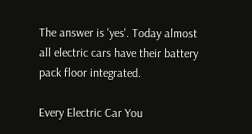The answer is 'yes'. Today almost all electric cars have their battery pack floor integrated.

Every Electric Car You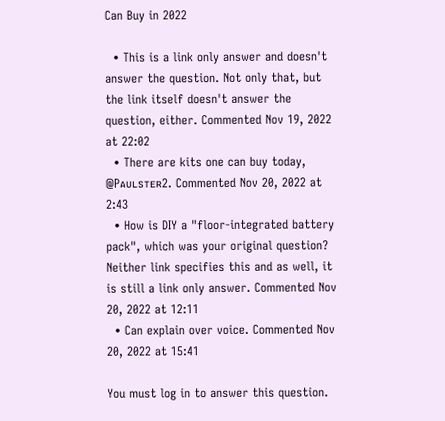Can Buy in 2022

  • This is a link only answer and doesn't answer the question. Not only that, but the link itself doesn't answer the question, either. Commented Nov 19, 2022 at 22:02
  • There are kits one can buy today, @Pᴀᴜʟsᴛᴇʀ2. Commented Nov 20, 2022 at 2:43
  • How is DIY a "floor-integrated battery pack", which was your original question? Neither link specifies this and as well, it is still a link only answer. Commented Nov 20, 2022 at 12:11
  • Can explain over voice. Commented Nov 20, 2022 at 15:41

You must log in to answer this question.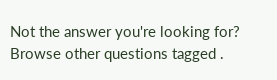Not the answer you're looking for? Browse other questions tagged .